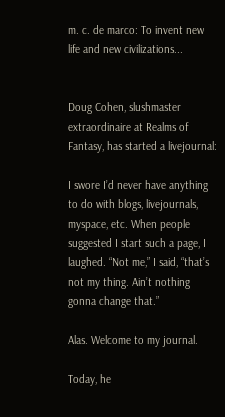m. c. de marco: To invent new life and new civilizations...


Doug Cohen, slushmaster extraordinaire at Realms of Fantasy, has started a livejournal:

I swore I’d never have anything to do with blogs, livejournals, myspace, etc. When people suggested I start such a page, I laughed. “Not me,” I said, “that’s not my thing. Ain’t nothing gonna change that.”

Alas. Welcome to my journal.

Today, he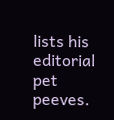lists his editorial pet peeves.